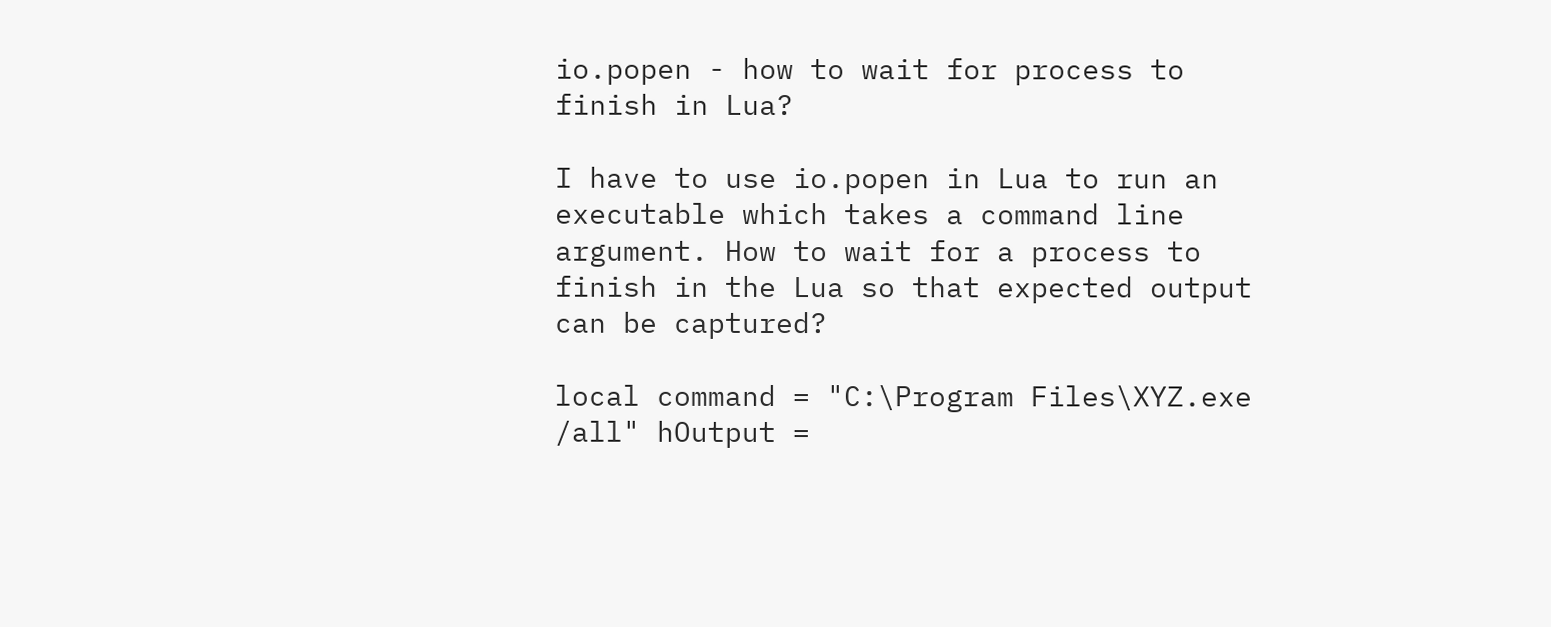io.popen - how to wait for process to finish in Lua?

I have to use io.popen in Lua to run an executable which takes a command line argument. How to wait for a process to finish in the Lua so that expected output can be captured?

local command = "C:\Program Files\XYZ.exe /all" hOutput =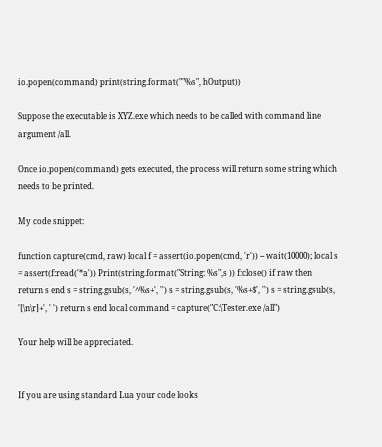io.popen(command) print(string.format(""%s", hOutput))

Suppose the executable is XYZ.exe which needs to be called with command line argument /all.

Once io.popen(command) gets executed, the process will return some string which needs to be printed.

My code snippet:

function capture(cmd, raw) local f = assert(io.popen(cmd, 'r')) -- wait(10000); local s = assert(f:read('*a')) Print(string.format("String: %s",s )) f:close() if raw then return s end s = string.gsub(s, '^%s+', '') s = string.gsub(s, '%s+$', '') s = string.gsub(s, '[\n\r]+', ' ') return s end local command = capture("C:\Tester.exe /all")

Your help will be appreciated.


If you are using standard Lua your code looks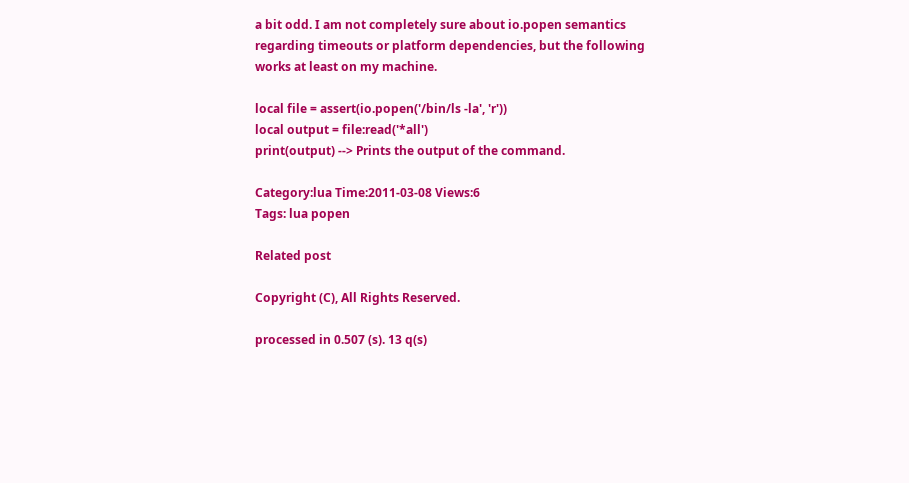a bit odd. I am not completely sure about io.popen semantics regarding timeouts or platform dependencies, but the following works at least on my machine.

local file = assert(io.popen('/bin/ls -la', 'r'))
local output = file:read('*all')
print(output) --> Prints the output of the command.

Category:lua Time:2011-03-08 Views:6
Tags: lua popen

Related post

Copyright (C), All Rights Reserved.

processed in 0.507 (s). 13 q(s)